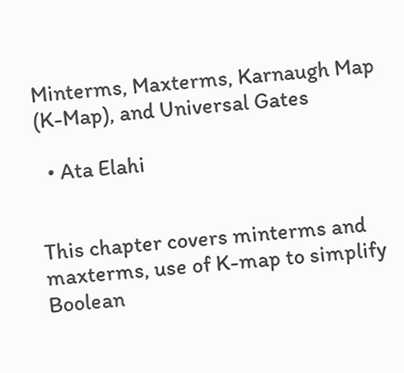Minterms, Maxterms, Karnaugh Map (K-Map), and Universal Gates

  • Ata Elahi


This chapter covers minterms and maxterms, use of K-map to simplify Boolean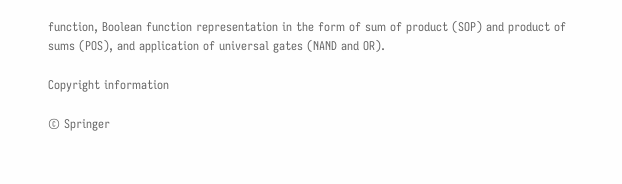function, Boolean function representation in the form of sum of product (SOP) and product of sums (POS), and application of universal gates (NAND and OR).

Copyright information

© Springer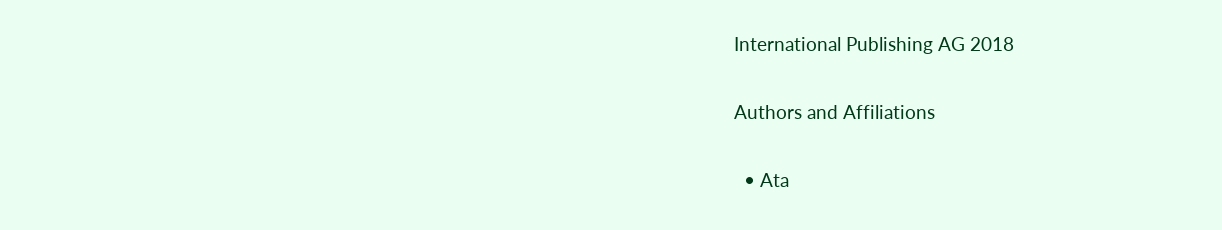International Publishing AG 2018

Authors and Affiliations

  • Ata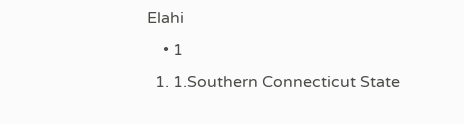Elahi
    • 1
  1. 1.Southern Connecticut State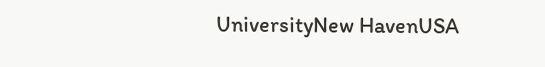UniversityNew HavenUSA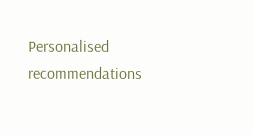Personalised recommendations